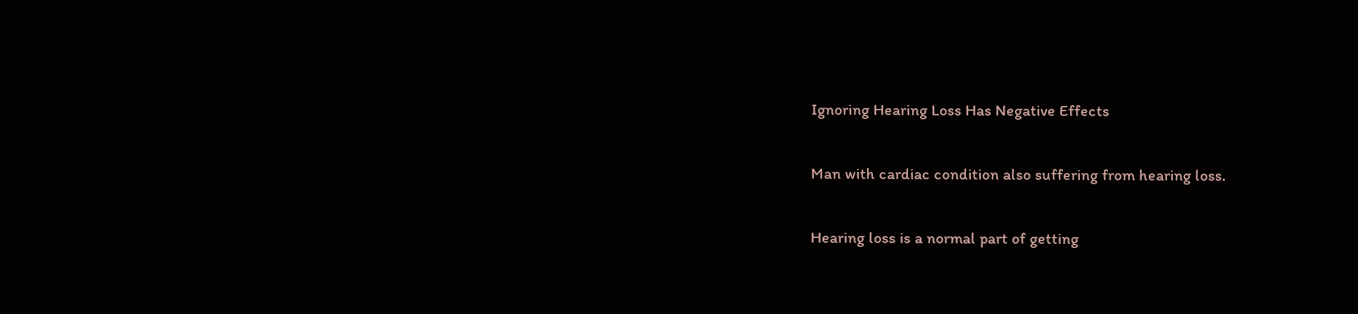Ignoring Hearing Loss Has Negative Effects

Man with cardiac condition also suffering from hearing loss.

Hearing loss is a normal part of getting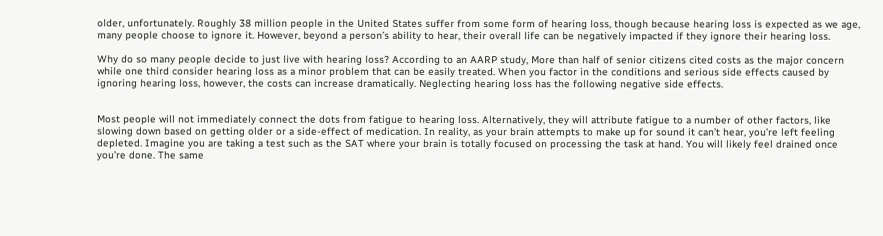older, unfortunately. Roughly 38 million people in the United States suffer from some form of hearing loss, though because hearing loss is expected as we age, many people choose to ignore it. However, beyond a person’s ability to hear, their overall life can be negatively impacted if they ignore their hearing loss.

Why do so many people decide to just live with hearing loss? According to an AARP study, More than half of senior citizens cited costs as the major concern while one third consider hearing loss as a minor problem that can be easily treated. When you factor in the conditions and serious side effects caused by ignoring hearing loss, however, the costs can increase dramatically. Neglecting hearing loss has the following negative side effects.


Most people will not immediately connect the dots from fatigue to hearing loss. Alternatively, they will attribute fatigue to a number of other factors, like slowing down based on getting older or a side-effect of medication. In reality, as your brain attempts to make up for sound it can’t hear, you’re left feeling depleted. Imagine you are taking a test such as the SAT where your brain is totally focused on processing the task at hand. You will likely feel drained once you’re done. The same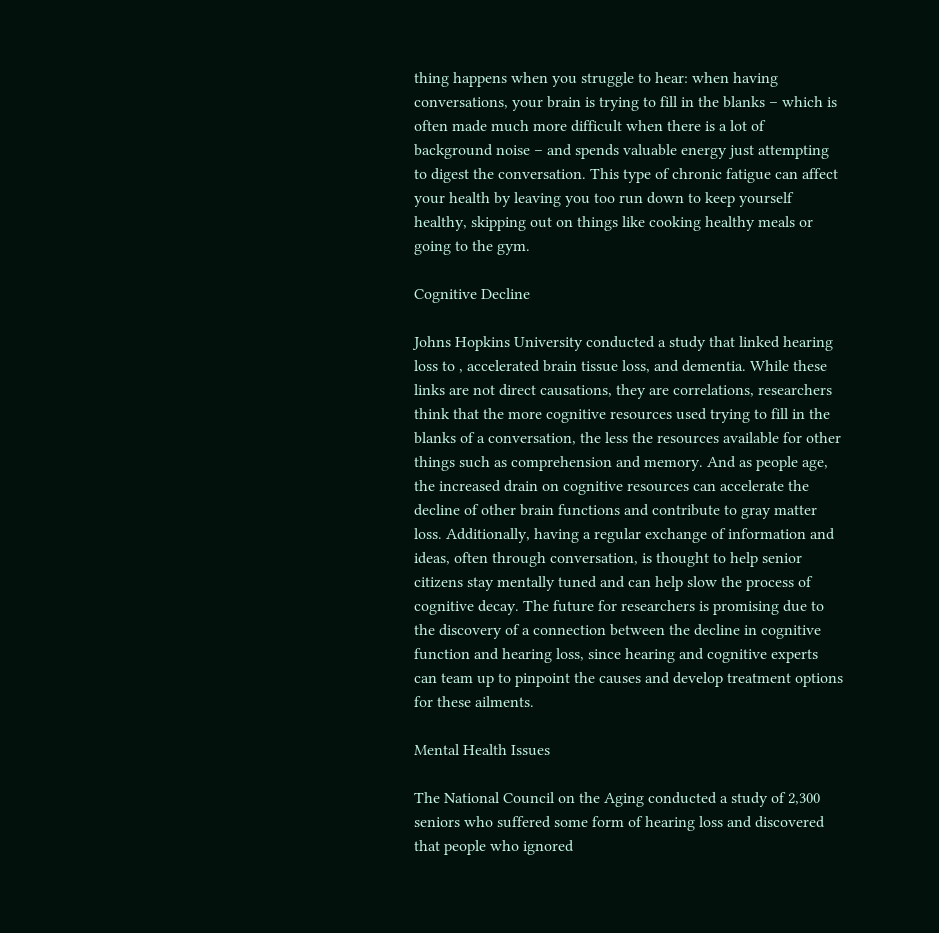thing happens when you struggle to hear: when having conversations, your brain is trying to fill in the blanks – which is often made much more difficult when there is a lot of background noise – and spends valuable energy just attempting to digest the conversation. This type of chronic fatigue can affect your health by leaving you too run down to keep yourself healthy, skipping out on things like cooking healthy meals or going to the gym.

Cognitive Decline

Johns Hopkins University conducted a study that linked hearing loss to , accelerated brain tissue loss, and dementia. While these links are not direct causations, they are correlations, researchers think that the more cognitive resources used trying to fill in the blanks of a conversation, the less the resources available for other things such as comprehension and memory. And as people age, the increased drain on cognitive resources can accelerate the decline of other brain functions and contribute to gray matter loss. Additionally, having a regular exchange of information and ideas, often through conversation, is thought to help senior citizens stay mentally tuned and can help slow the process of cognitive decay. The future for researchers is promising due to the discovery of a connection between the decline in cognitive function and hearing loss, since hearing and cognitive experts can team up to pinpoint the causes and develop treatment options for these ailments.

Mental Health Issues

The National Council on the Aging conducted a study of 2,300 seniors who suffered some form of hearing loss and discovered that people who ignored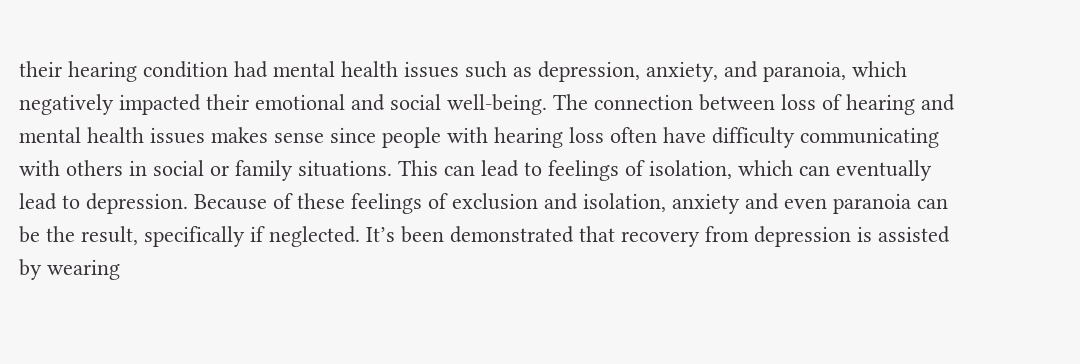their hearing condition had mental health issues such as depression, anxiety, and paranoia, which negatively impacted their emotional and social well-being. The connection between loss of hearing and mental health issues makes sense since people with hearing loss often have difficulty communicating with others in social or family situations. This can lead to feelings of isolation, which can eventually lead to depression. Because of these feelings of exclusion and isolation, anxiety and even paranoia can be the result, specifically if neglected. It’s been demonstrated that recovery from depression is assisted by wearing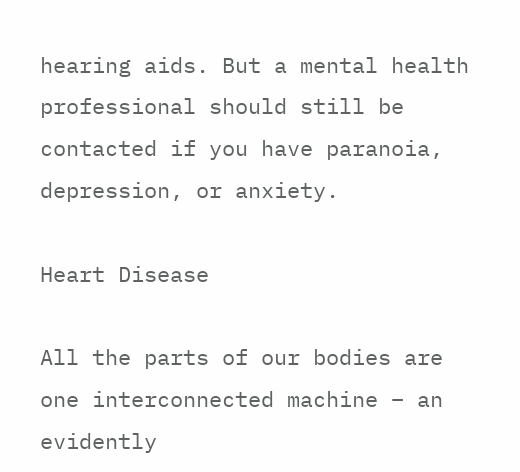hearing aids. But a mental health professional should still be contacted if you have paranoia, depression, or anxiety.

Heart Disease

All the parts of our bodies are one interconnected machine – an evidently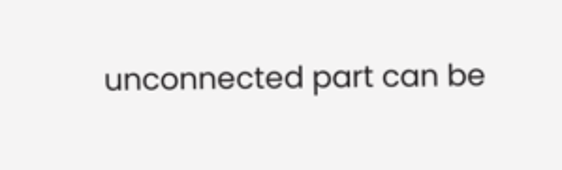unconnected part can be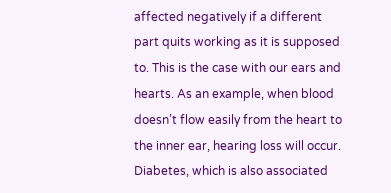affected negatively if a different part quits working as it is supposed to. This is the case with our ears and hearts. As an example, when blood doesn’t flow easily from the heart to the inner ear, hearing loss will occur. Diabetes, which is also associated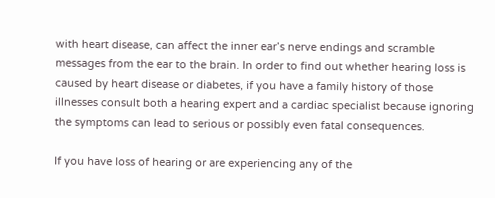with heart disease, can affect the inner ear’s nerve endings and scramble messages from the ear to the brain. In order to find out whether hearing loss is caused by heart disease or diabetes, if you have a family history of those illnesses consult both a hearing expert and a cardiac specialist because ignoring the symptoms can lead to serious or possibly even fatal consequences.

If you have loss of hearing or are experiencing any of the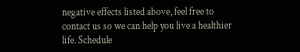negative effects listed above, feel free to contact us so we can help you live a healthier life. Schedule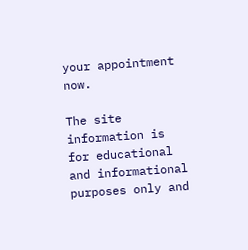your appointment now.

The site information is for educational and informational purposes only and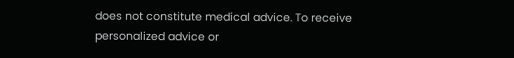does not constitute medical advice. To receive personalized advice or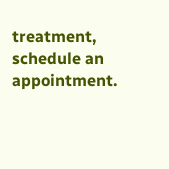treatment, schedule an appointment.